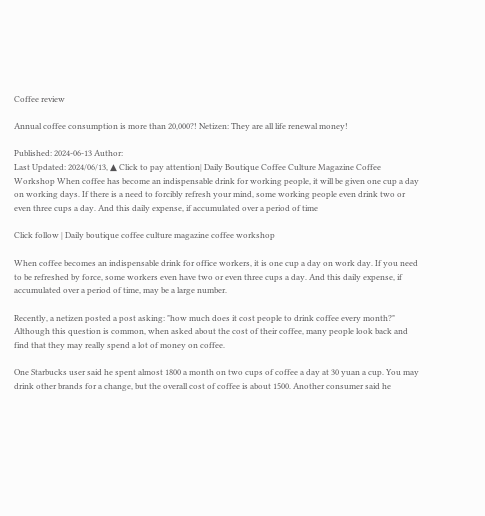Coffee review

Annual coffee consumption is more than 20,000?! Netizen: They are all life renewal money!

Published: 2024-06-13 Author:
Last Updated: 2024/06/13, ▲ Click to pay attention| Daily Boutique Coffee Culture Magazine Coffee Workshop When coffee has become an indispensable drink for working people, it will be given one cup a day on working days. If there is a need to forcibly refresh your mind, some working people even drink two or even three cups a day. And this daily expense, if accumulated over a period of time

Click follow | Daily boutique coffee culture magazine coffee workshop

When coffee becomes an indispensable drink for office workers, it is one cup a day on work day. If you need to be refreshed by force, some workers even have two or even three cups a day. And this daily expense, if accumulated over a period of time, may be a large number.

Recently, a netizen posted a post asking: "how much does it cost people to drink coffee every month?" Although this question is common, when asked about the cost of their coffee, many people look back and find that they may really spend a lot of money on coffee.

One Starbucks user said he spent almost 1800 a month on two cups of coffee a day at 30 yuan a cup. You may drink other brands for a change, but the overall cost of coffee is about 1500. Another consumer said he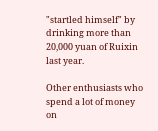"startled himself" by drinking more than 20,000 yuan of Ruixin last year.

Other enthusiasts who spend a lot of money on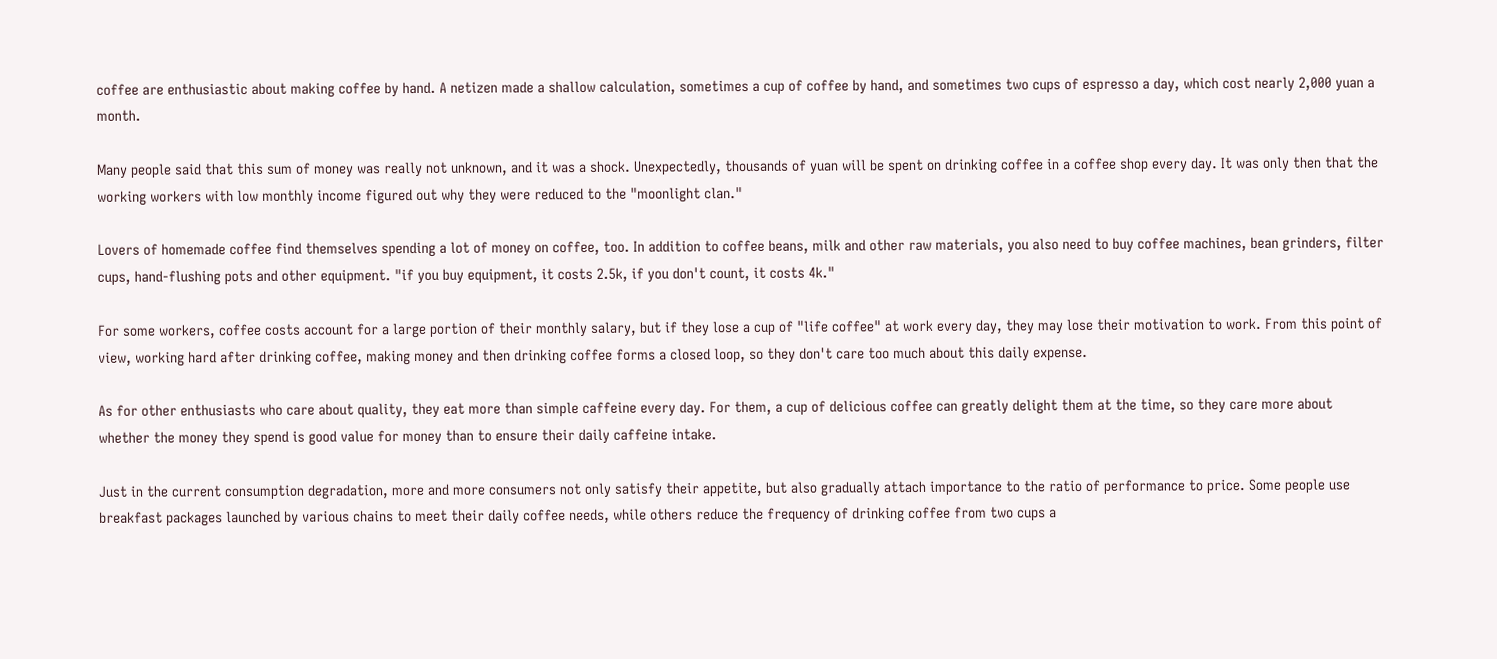coffee are enthusiastic about making coffee by hand. A netizen made a shallow calculation, sometimes a cup of coffee by hand, and sometimes two cups of espresso a day, which cost nearly 2,000 yuan a month.

Many people said that this sum of money was really not unknown, and it was a shock. Unexpectedly, thousands of yuan will be spent on drinking coffee in a coffee shop every day. It was only then that the working workers with low monthly income figured out why they were reduced to the "moonlight clan."

Lovers of homemade coffee find themselves spending a lot of money on coffee, too. In addition to coffee beans, milk and other raw materials, you also need to buy coffee machines, bean grinders, filter cups, hand-flushing pots and other equipment. "if you buy equipment, it costs 2.5k, if you don't count, it costs 4k."

For some workers, coffee costs account for a large portion of their monthly salary, but if they lose a cup of "life coffee" at work every day, they may lose their motivation to work. From this point of view, working hard after drinking coffee, making money and then drinking coffee forms a closed loop, so they don't care too much about this daily expense.

As for other enthusiasts who care about quality, they eat more than simple caffeine every day. For them, a cup of delicious coffee can greatly delight them at the time, so they care more about whether the money they spend is good value for money than to ensure their daily caffeine intake.

Just in the current consumption degradation, more and more consumers not only satisfy their appetite, but also gradually attach importance to the ratio of performance to price. Some people use breakfast packages launched by various chains to meet their daily coffee needs, while others reduce the frequency of drinking coffee from two cups a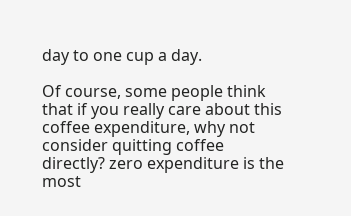day to one cup a day.

Of course, some people think that if you really care about this coffee expenditure, why not consider quitting coffee directly? zero expenditure is the most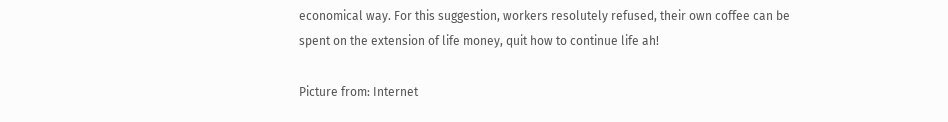economical way. For this suggestion, workers resolutely refused, their own coffee can be spent on the extension of life money, quit how to continue life ah!

Picture from: Internet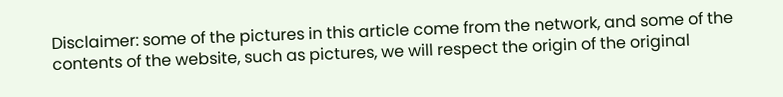Disclaimer: some of the pictures in this article come from the network, and some of the contents of the website, such as pictures, we will respect the origin of the original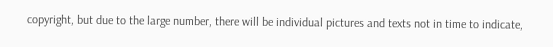copyright, but due to the large number, there will be individual pictures and texts not in time to indicate,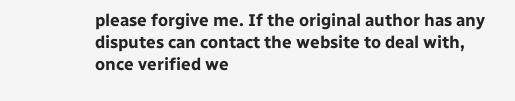please forgive me. If the original author has any disputes can contact the website to deal with, once verified we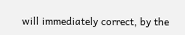will immediately correct, by the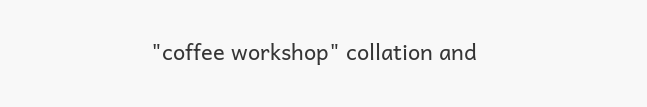"coffee workshop" collation and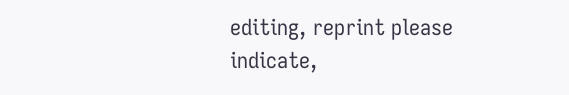editing, reprint please indicate,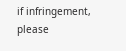if infringement, please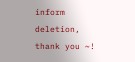inform deletion, thank you ~!